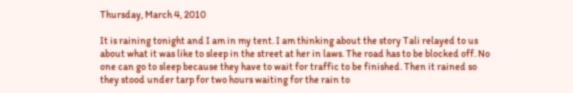Thursday, March 4, 2010

It is raining tonight and I am in my tent. I am thinking about the story Tali relayed to us about what it was like to sleep in the street at her in laws. The road has to be blocked off. No one can go to sleep because they have to wait for traffic to be finished. Then it rained so they stood under tarp for two hours waiting for the rain to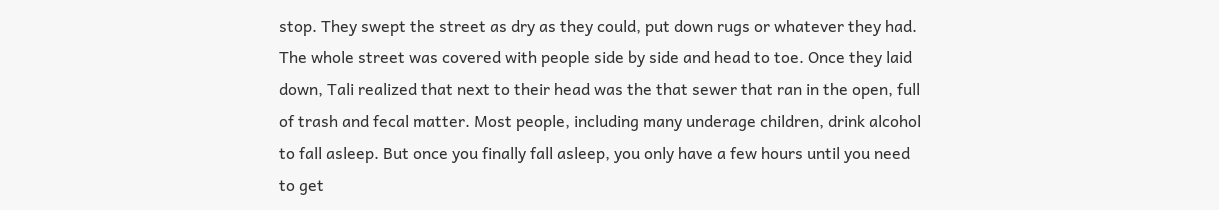stop. They swept the street as dry as they could, put down rugs or whatever they had. The whole street was covered with people side by side and head to toe. Once they laid down, Tali realized that next to their head was the that sewer that ran in the open, full of trash and fecal matter. Most people, including many underage children, drink alcohol to fall asleep. But once you finally fall asleep, you only have a few hours until you need to get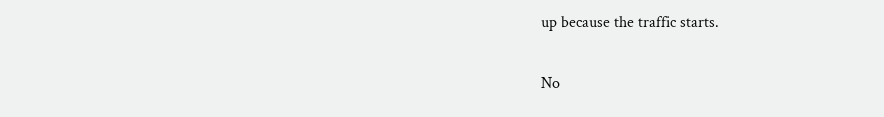up because the traffic starts.

No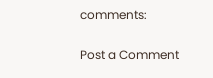comments:

Post a Comment